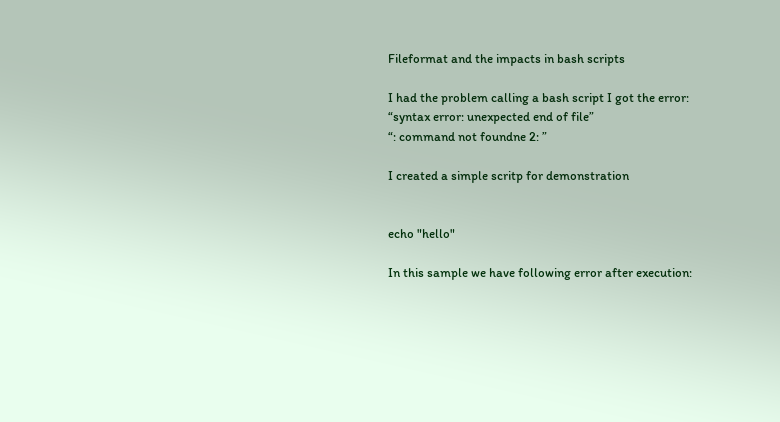Fileformat and the impacts in bash scripts

I had the problem calling a bash script I got the error:
“syntax error: unexpected end of file”
“: command not foundne 2: ”

I created a simple scritp for demonstration


echo "hello"

In this sample we have following error after execution: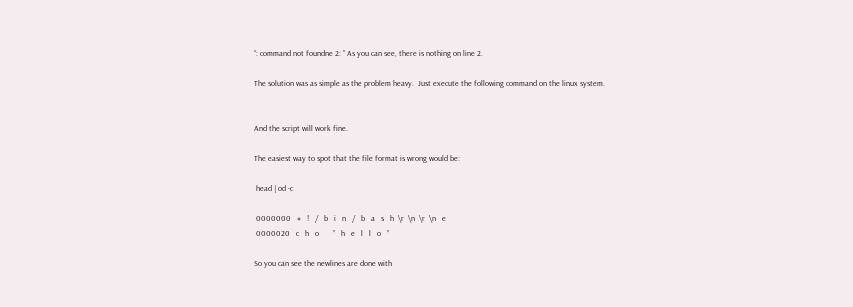“: command not foundne 2: ” As you can see, there is nothing on line 2.

The solution was as simple as the problem heavy.  Just execute the following command on the linux system.


And the script will work fine.

The easiest way to spot that the file format is wrong would be:

 head | od -c

 0000000   #   !   /   b   i   n   /   b   a   s   h  \r  \n  \r  \n   e
 0000020   c   h   o       ”   h   e   l   l   o   ”

So you can see the newlines are done with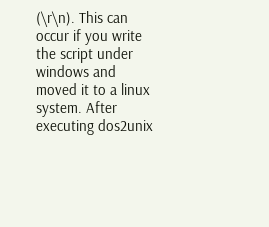(\r\n). This can occur if you write the script under windows and moved it to a linux system. After executing dos2unix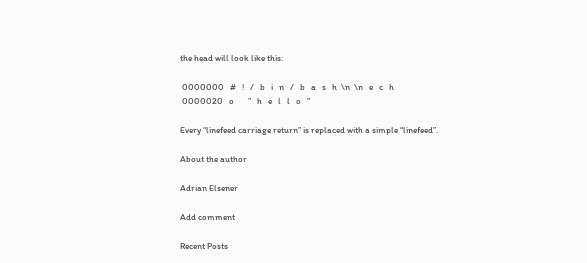the head will look like this:

 0000000   #   !   /   b   i   n   /   b   a   s   h  \n  \n   e   c   h
 0000020   o       ”   h   e   l   l   o   ”

Every “linefeed carriage return” is replaced with a simple “linefeed”.

About the author

Adrian Elsener

Add comment

Recent Posts